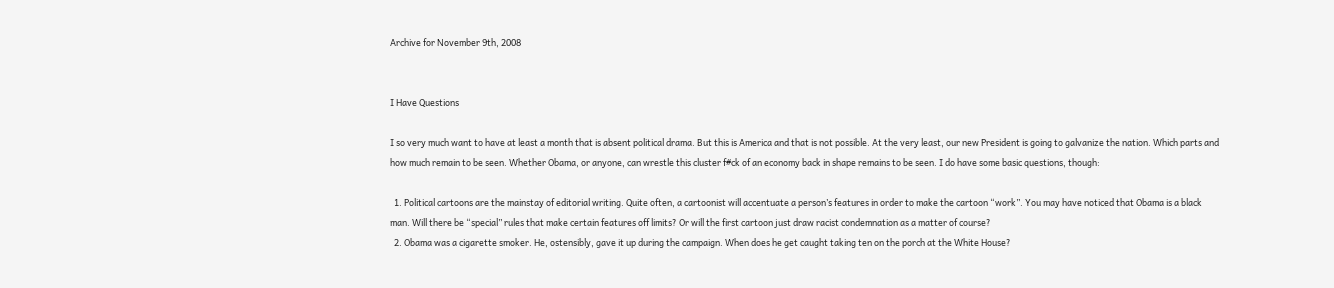Archive for November 9th, 2008


I Have Questions

I so very much want to have at least a month that is absent political drama. But this is America and that is not possible. At the very least, our new President is going to galvanize the nation. Which parts and how much remain to be seen. Whether Obama, or anyone, can wrestle this cluster f#ck of an economy back in shape remains to be seen. I do have some basic questions, though:

  1. Political cartoons are the mainstay of editorial writing. Quite often, a cartoonist will accentuate a person’s features in order to make the cartoon “work”. You may have noticed that Obama is a black man. Will there be “special” rules that make certain features off limits? Or will the first cartoon just draw racist condemnation as a matter of course?
  2. Obama was a cigarette smoker. He, ostensibly, gave it up during the campaign. When does he get caught taking ten on the porch at the White House?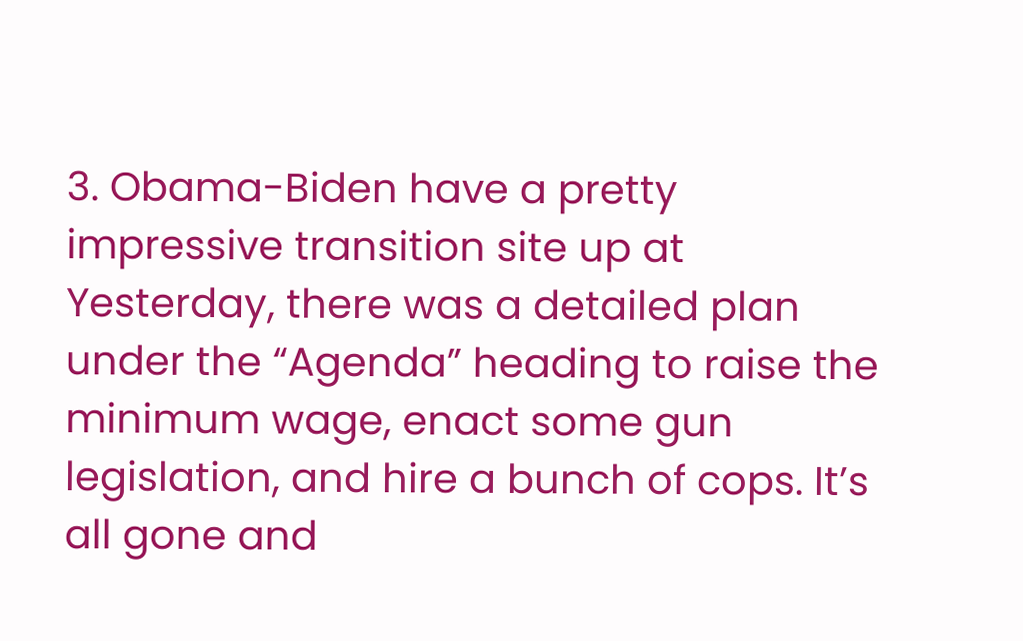3. Obama-Biden have a pretty impressive transition site up at Yesterday, there was a detailed plan under the “Agenda” heading to raise the minimum wage, enact some gun legislation, and hire a bunch of cops. It’s all gone and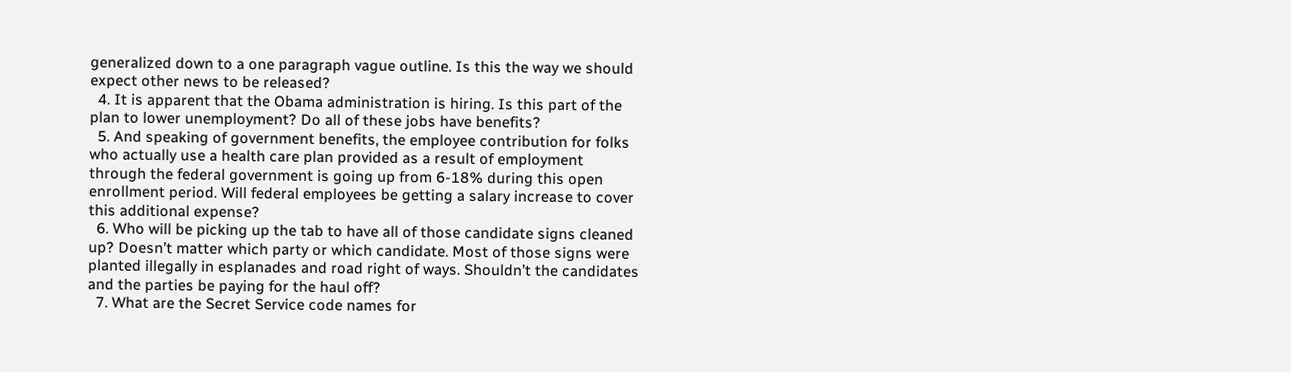generalized down to a one paragraph vague outline. Is this the way we should expect other news to be released?
  4. It is apparent that the Obama administration is hiring. Is this part of the plan to lower unemployment? Do all of these jobs have benefits?
  5. And speaking of government benefits, the employee contribution for folks who actually use a health care plan provided as a result of employment through the federal government is going up from 6-18% during this open enrollment period. Will federal employees be getting a salary increase to cover this additional expense?
  6. Who will be picking up the tab to have all of those candidate signs cleaned up? Doesn’t matter which party or which candidate. Most of those signs were planted illegally in esplanades and road right of ways. Shouldn’t the candidates and the parties be paying for the haul off?
  7. What are the Secret Service code names for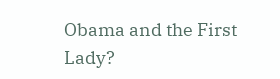Obama and the First Lady?